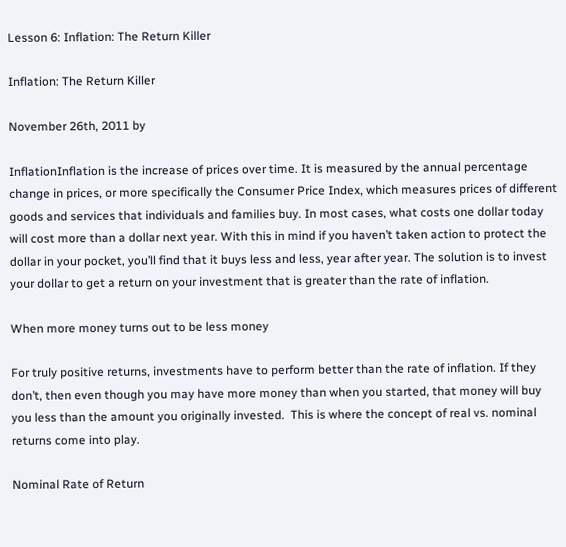Lesson 6: Inflation: The Return Killer

Inflation: The Return Killer

November 26th, 2011 by

InflationInflation is the increase of prices over time. It is measured by the annual percentage change in prices, or more specifically the Consumer Price Index, which measures prices of different goods and services that individuals and families buy. In most cases, what costs one dollar today will cost more than a dollar next year. With this in mind if you haven’t taken action to protect the dollar in your pocket, you’ll find that it buys less and less, year after year. The solution is to invest your dollar to get a return on your investment that is greater than the rate of inflation.

When more money turns out to be less money

For truly positive returns, investments have to perform better than the rate of inflation. If they don’t, then even though you may have more money than when you started, that money will buy you less than the amount you originally invested.  This is where the concept of real vs. nominal returns come into play.

Nominal Rate of Return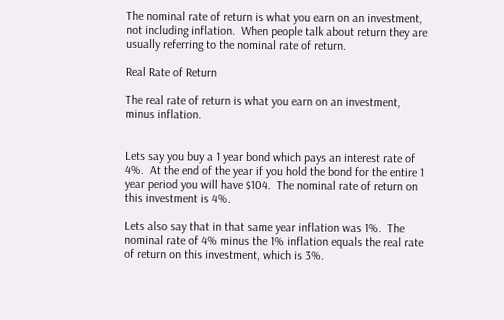The nominal rate of return is what you earn on an investment, not including inflation.  When people talk about return they are usually referring to the nominal rate of return.

Real Rate of Return

The real rate of return is what you earn on an investment, minus inflation.


Lets say you buy a 1 year bond which pays an interest rate of 4%.  At the end of the year if you hold the bond for the entire 1 year period you will have $104.  The nominal rate of return on this investment is 4%.

Lets also say that in that same year inflation was 1%.  The nominal rate of 4% minus the 1% inflation equals the real rate of return on this investment, which is 3%.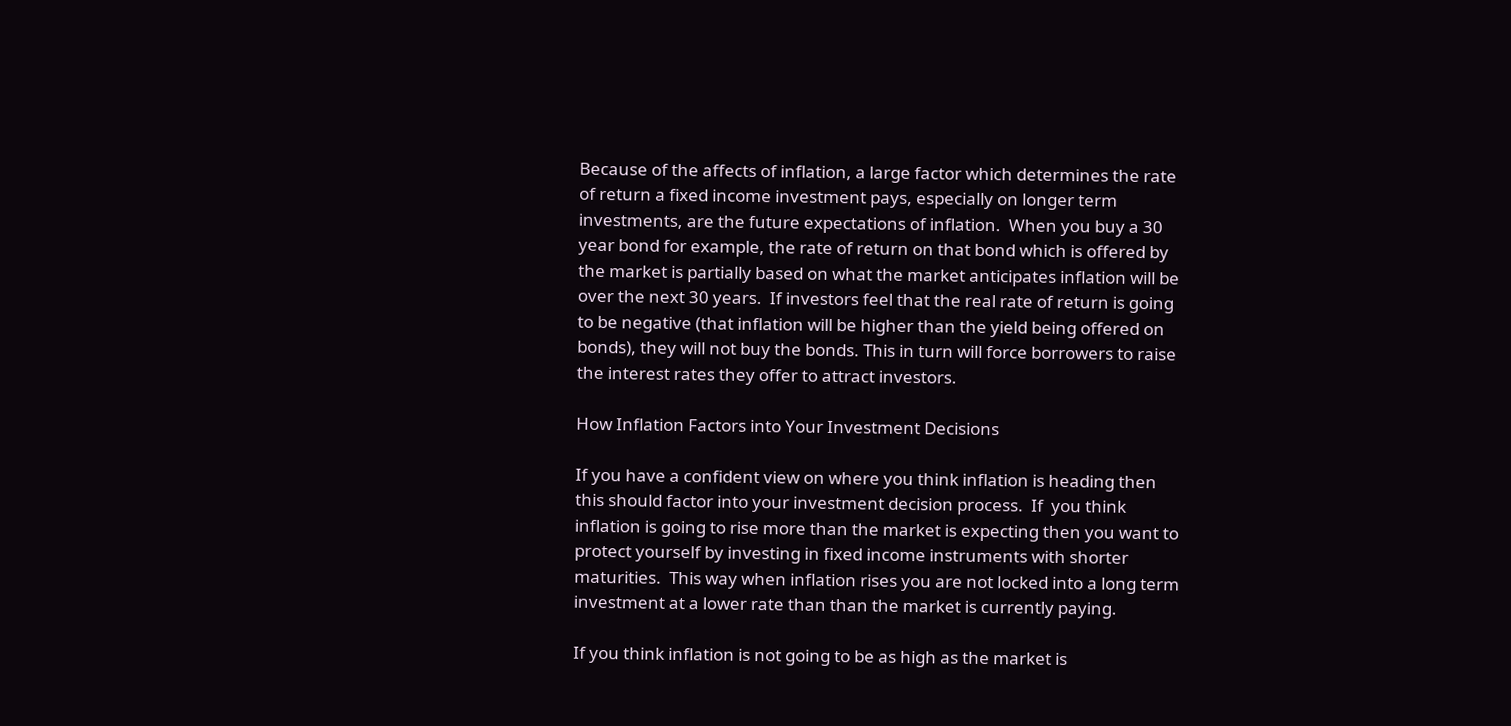Because of the affects of inflation, a large factor which determines the rate of return a fixed income investment pays, especially on longer term investments, are the future expectations of inflation.  When you buy a 30 year bond for example, the rate of return on that bond which is offered by the market is partially based on what the market anticipates inflation will be over the next 30 years.  If investors feel that the real rate of return is going to be negative (that inflation will be higher than the yield being offered on bonds), they will not buy the bonds. This in turn will force borrowers to raise the interest rates they offer to attract investors.

How Inflation Factors into Your Investment Decisions

If you have a confident view on where you think inflation is heading then this should factor into your investment decision process.  If  you think inflation is going to rise more than the market is expecting then you want to protect yourself by investing in fixed income instruments with shorter maturities.  This way when inflation rises you are not locked into a long term investment at a lower rate than than the market is currently paying.

If you think inflation is not going to be as high as the market is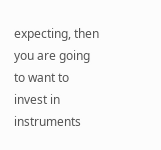expecting, then you are going to want to invest in instruments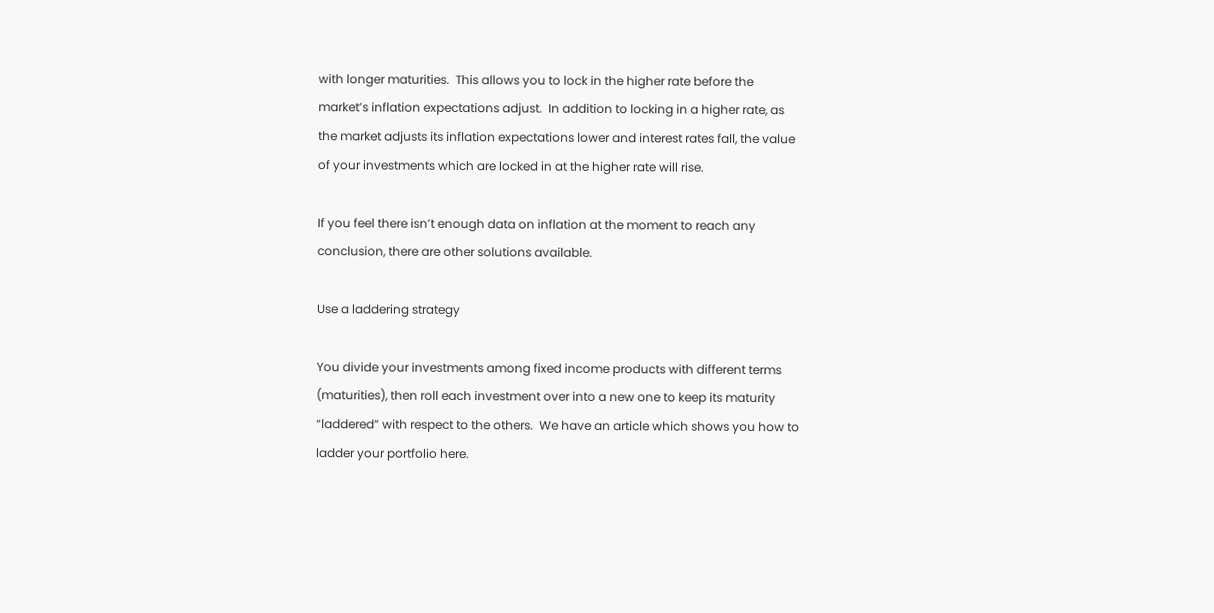with longer maturities.  This allows you to lock in the higher rate before the market’s inflation expectations adjust.  In addition to locking in a higher rate, as the market adjusts its inflation expectations lower and interest rates fall, the value of your investments which are locked in at the higher rate will rise.

If you feel there isn’t enough data on inflation at the moment to reach any conclusion, there are other solutions available.

Use a laddering strategy

You divide your investments among fixed income products with different terms (maturities), then roll each investment over into a new one to keep its maturity “laddered” with respect to the others.  We have an article which shows you how to ladder your portfolio here.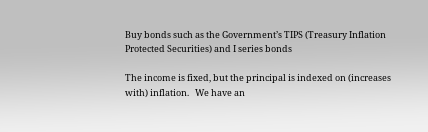Buy bonds such as the Government’s TIPS (Treasury Inflation Protected Securities) and I series bonds

The income is fixed, but the principal is indexed on (increases with) inflation.   We have an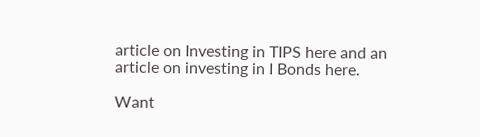article on Investing in TIPS here and an article on investing in I Bonds here.

Want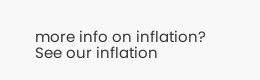more info on inflation? See our inflation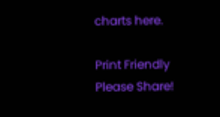charts here.

Print Friendly
Please Share!